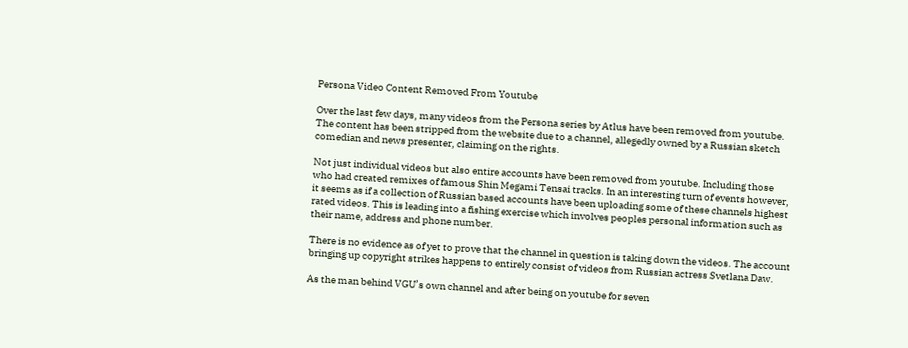Persona Video Content Removed From Youtube

Over the last few days, many videos from the Persona series by Atlus have been removed from youtube. The content has been stripped from the website due to a channel, allegedly owned by a Russian sketch comedian and news presenter, claiming on the rights.

Not just individual videos but also entire accounts have been removed from youtube. Including those who had created remixes of famous Shin Megami Tensai tracks. In an interesting turn of events however, it seems as if a collection of Russian based accounts have been uploading some of these channels highest rated videos. This is leading into a fishing exercise which involves peoples personal information such as their name, address and phone number.

There is no evidence as of yet to prove that the channel in question is taking down the videos. The account bringing up copyright strikes happens to entirely consist of videos from Russian actress Svetlana Daw.

As the man behind VGU’s own channel and after being on youtube for seven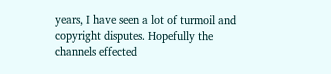years, I have seen a lot of turmoil and copyright disputes. Hopefully the channels effected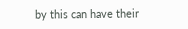by this can have their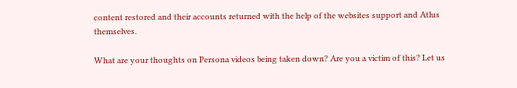content restored and their accounts returned with the help of the websites support and Atlus themselves.

What are your thoughts on Persona videos being taken down? Are you a victim of this? Let us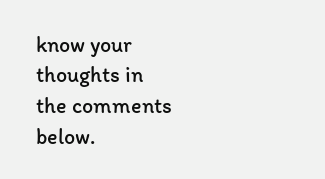know your thoughts in the comments below.